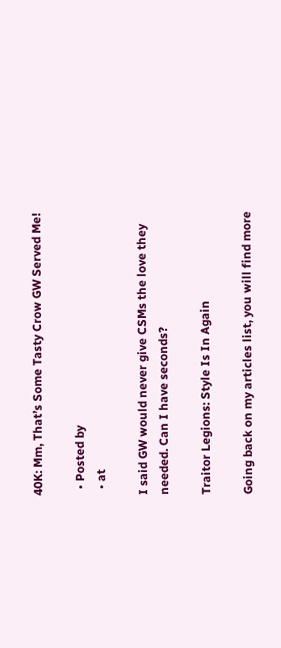40K: Mm, That’s Some Tasty Crow GW Served Me!

  • Posted by
  • at

I said GW would never give CSMs the love they needed. Can I have seconds?

Traitor Legions: Style Is In Again

Going back on my articles list, you will find more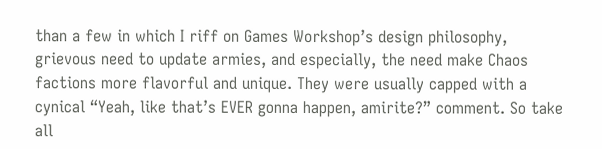than a few in which I riff on Games Workshop’s design philosophy, grievous need to update armies, and especially, the need make Chaos factions more flavorful and unique. They were usually capped with a cynical “Yeah, like that’s EVER gonna happen, amirite?” comment. So take all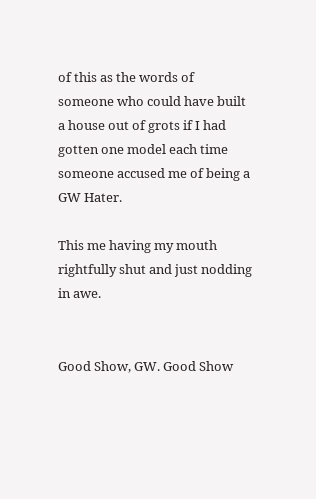of this as the words of someone who could have built a house out of grots if I had gotten one model each time someone accused me of being a GW Hater.

This me having my mouth rightfully shut and just nodding in awe.


Good Show, GW. Good Show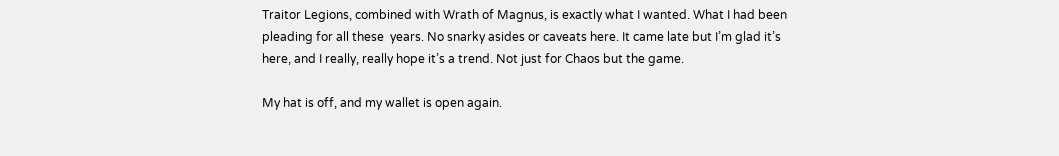Traitor Legions, combined with Wrath of Magnus, is exactly what I wanted. What I had been pleading for all these  years. No snarky asides or caveats here. It came late but I’m glad it’s here, and I really, really hope it’s a trend. Not just for Chaos but the game.

My hat is off, and my wallet is open again.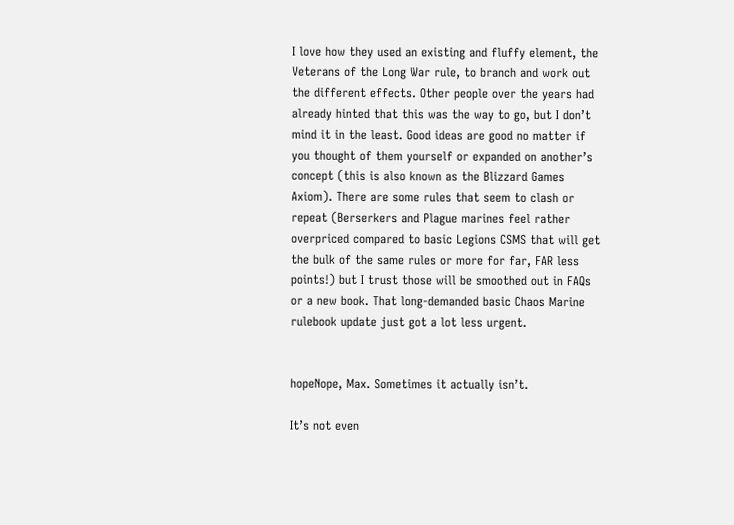I love how they used an existing and fluffy element, the Veterans of the Long War rule, to branch and work out the different effects. Other people over the years had already hinted that this was the way to go, but I don’t mind it in the least. Good ideas are good no matter if you thought of them yourself or expanded on another’s concept (this is also known as the Blizzard Games Axiom). There are some rules that seem to clash or repeat (Berserkers and Plague marines feel rather overpriced compared to basic Legions CSMS that will get the bulk of the same rules or more for far, FAR less points!) but I trust those will be smoothed out in FAQs or a new book. That long-demanded basic Chaos Marine rulebook update just got a lot less urgent.


hopeNope, Max. Sometimes it actually isn’t.

It’s not even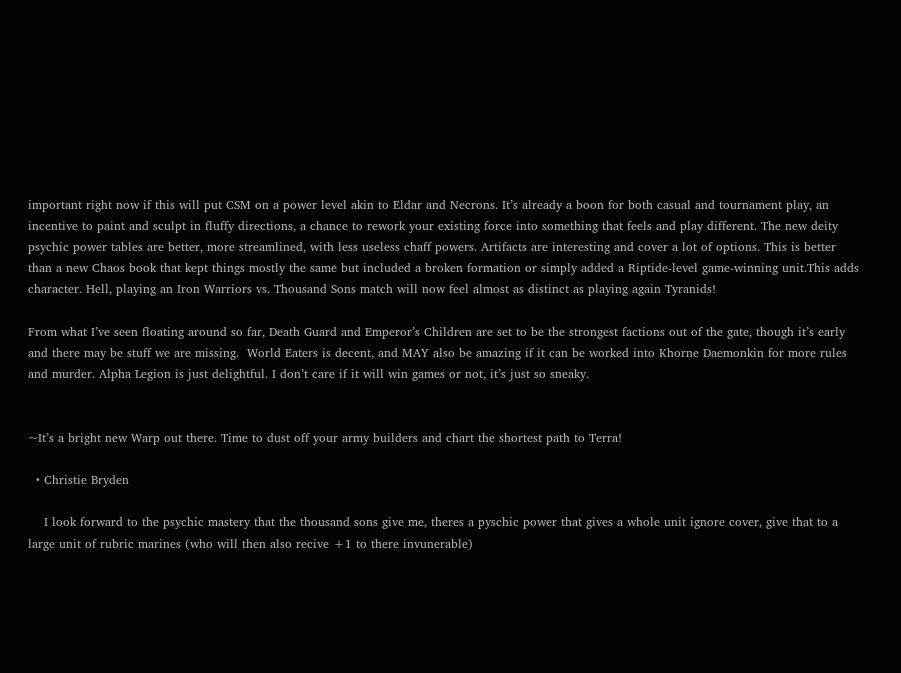important right now if this will put CSM on a power level akin to Eldar and Necrons. It’s already a boon for both casual and tournament play, an incentive to paint and sculpt in fluffy directions, a chance to rework your existing force into something that feels and play different. The new deity psychic power tables are better, more streamlined, with less useless chaff powers. Artifacts are interesting and cover a lot of options. This is better than a new Chaos book that kept things mostly the same but included a broken formation or simply added a Riptide-level game-winning unit.This adds character. Hell, playing an Iron Warriors vs. Thousand Sons match will now feel almost as distinct as playing again Tyranids!

From what I’ve seen floating around so far, Death Guard and Emperor’s Children are set to be the strongest factions out of the gate, though it’s early and there may be stuff we are missing.  World Eaters is decent, and MAY also be amazing if it can be worked into Khorne Daemonkin for more rules and murder. Alpha Legion is just delightful. I don’t care if it will win games or not, it’s just so sneaky.


~It’s a bright new Warp out there. Time to dust off your army builders and chart the shortest path to Terra!

  • Christie Bryden

    I look forward to the psychic mastery that the thousand sons give me, theres a pyschic power that gives a whole unit ignore cover, give that to a large unit of rubric marines (who will then also recive +1 to there invunerable)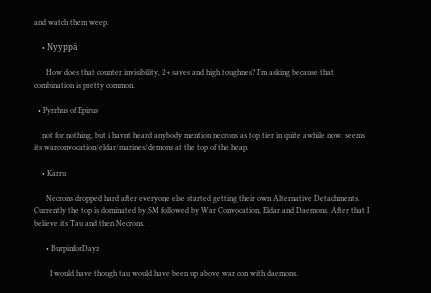and watch them weep.

    • Nyyppä

      How does that counter invisibility, 2+ saves and high toughnes? I’m asking because that combination is pretty common.

  • Pyrrhus of Epirus

    not for nothing, but i havnt heard anybody mention necrons as top tier in quite awhile now. seems its warconvocation/eldar/marines/demons at the top of the heap.

    • Karru

      Necrons dropped hard after everyone else started getting their own Alternative Detachments. Currently the top is dominated by SM followed by War Convocation, Eldar and Daemons. After that I believe its Tau and then Necrons.

      • BurpinforDayz

        I would have though tau would have been up above war con with daemons.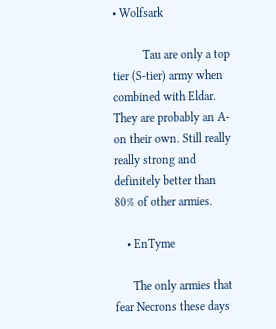• Wolfsark

          Tau are only a top tier (S-tier) army when combined with Eldar. They are probably an A- on their own. Still really really strong and definitely better than 80% of other armies.

    • EnTyme

      The only armies that fear Necrons these days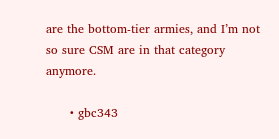are the bottom-tier armies, and I’m not so sure CSM are in that category anymore.

      • gbc343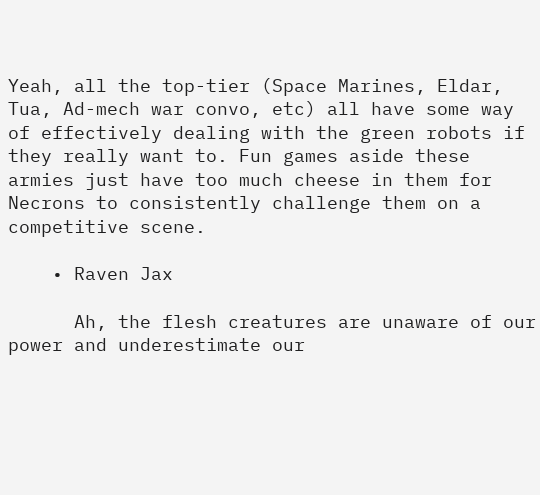Yeah, all the top-tier (Space Marines, Eldar, Tua, Ad-mech war convo, etc) all have some way of effectively dealing with the green robots if they really want to. Fun games aside these armies just have too much cheese in them for Necrons to consistently challenge them on a competitive scene.

    • Raven Jax

      Ah, the flesh creatures are unaware of our power and underestimate our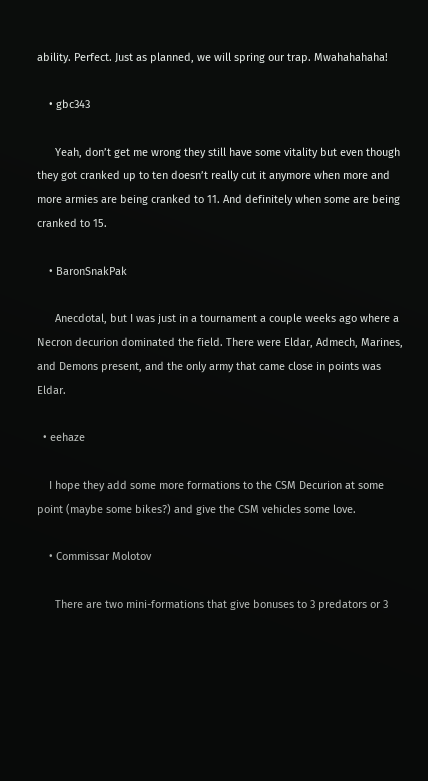ability. Perfect. Just as planned, we will spring our trap. Mwahahahaha!

    • gbc343

      Yeah, don’t get me wrong they still have some vitality but even though they got cranked up to ten doesn’t really cut it anymore when more and more armies are being cranked to 11. And definitely when some are being cranked to 15.

    • BaronSnakPak

      Anecdotal, but I was just in a tournament a couple weeks ago where a Necron decurion dominated the field. There were Eldar, Admech, Marines, and Demons present, and the only army that came close in points was Eldar.

  • eehaze

    I hope they add some more formations to the CSM Decurion at some point (maybe some bikes?) and give the CSM vehicles some love.

    • Commissar Molotov

      There are two mini-formations that give bonuses to 3 predators or 3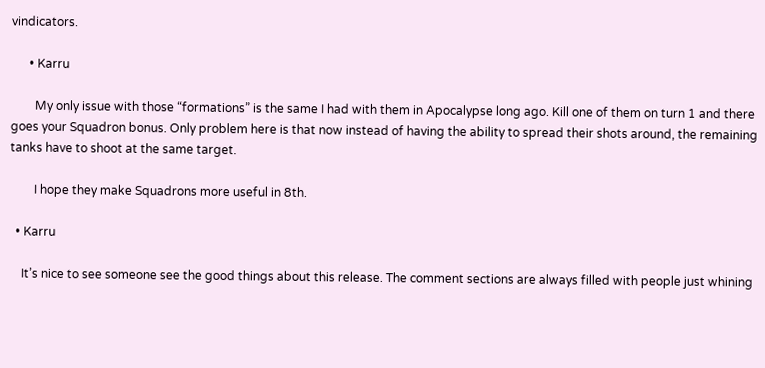vindicators.

      • Karru

        My only issue with those “formations” is the same I had with them in Apocalypse long ago. Kill one of them on turn 1 and there goes your Squadron bonus. Only problem here is that now instead of having the ability to spread their shots around, the remaining tanks have to shoot at the same target.

        I hope they make Squadrons more useful in 8th.

  • Karru

    It’s nice to see someone see the good things about this release. The comment sections are always filled with people just whining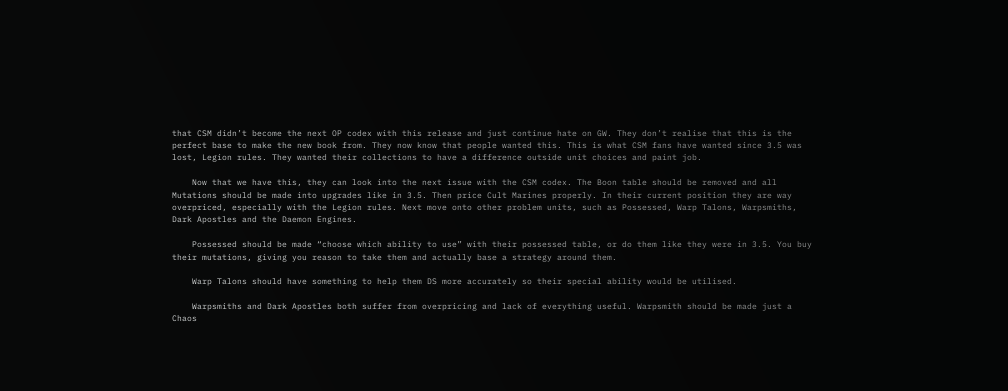that CSM didn’t become the next OP codex with this release and just continue hate on GW. They don’t realise that this is the perfect base to make the new book from. They now know that people wanted this. This is what CSM fans have wanted since 3.5 was lost, Legion rules. They wanted their collections to have a difference outside unit choices and paint job.

    Now that we have this, they can look into the next issue with the CSM codex. The Boon table should be removed and all Mutations should be made into upgrades like in 3.5. Then price Cult Marines properly. In their current position they are way overpriced, especially with the Legion rules. Next move onto other problem units, such as Possessed, Warp Talons, Warpsmiths, Dark Apostles and the Daemon Engines.

    Possessed should be made “choose which ability to use” with their possessed table, or do them like they were in 3.5. You buy their mutations, giving you reason to take them and actually base a strategy around them.

    Warp Talons should have something to help them DS more accurately so their special ability would be utilised.

    Warpsmiths and Dark Apostles both suffer from overpricing and lack of everything useful. Warpsmith should be made just a Chaos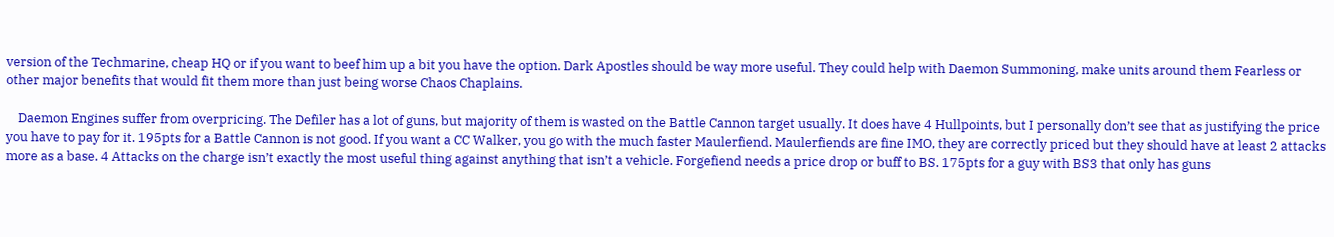version of the Techmarine, cheap HQ or if you want to beef him up a bit you have the option. Dark Apostles should be way more useful. They could help with Daemon Summoning, make units around them Fearless or other major benefits that would fit them more than just being worse Chaos Chaplains.

    Daemon Engines suffer from overpricing. The Defiler has a lot of guns, but majority of them is wasted on the Battle Cannon target usually. It does have 4 Hullpoints, but I personally don’t see that as justifying the price you have to pay for it. 195pts for a Battle Cannon is not good. If you want a CC Walker, you go with the much faster Maulerfiend. Maulerfiends are fine IMO, they are correctly priced but they should have at least 2 attacks more as a base. 4 Attacks on the charge isn’t exactly the most useful thing against anything that isn’t a vehicle. Forgefiend needs a price drop or buff to BS. 175pts for a guy with BS3 that only has guns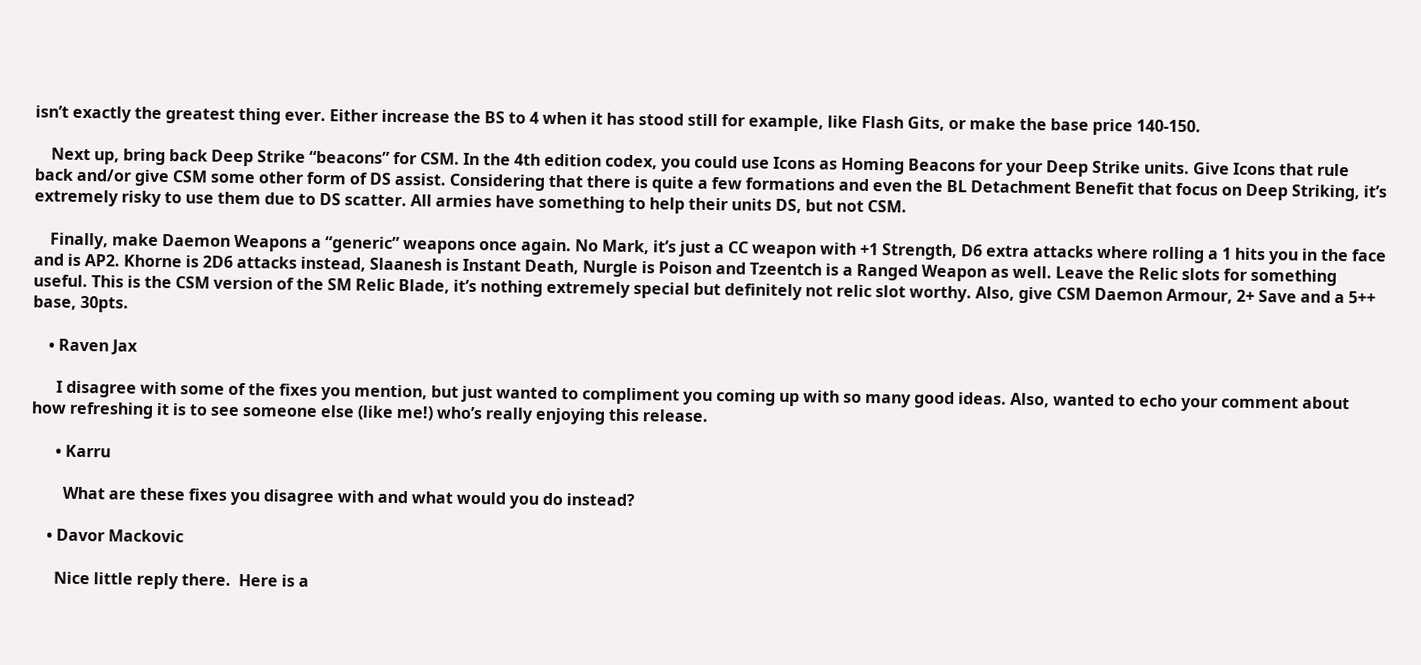isn’t exactly the greatest thing ever. Either increase the BS to 4 when it has stood still for example, like Flash Gits, or make the base price 140-150.

    Next up, bring back Deep Strike “beacons” for CSM. In the 4th edition codex, you could use Icons as Homing Beacons for your Deep Strike units. Give Icons that rule back and/or give CSM some other form of DS assist. Considering that there is quite a few formations and even the BL Detachment Benefit that focus on Deep Striking, it’s extremely risky to use them due to DS scatter. All armies have something to help their units DS, but not CSM.

    Finally, make Daemon Weapons a “generic” weapons once again. No Mark, it’s just a CC weapon with +1 Strength, D6 extra attacks where rolling a 1 hits you in the face and is AP2. Khorne is 2D6 attacks instead, Slaanesh is Instant Death, Nurgle is Poison and Tzeentch is a Ranged Weapon as well. Leave the Relic slots for something useful. This is the CSM version of the SM Relic Blade, it’s nothing extremely special but definitely not relic slot worthy. Also, give CSM Daemon Armour, 2+ Save and a 5++ base, 30pts.

    • Raven Jax

      I disagree with some of the fixes you mention, but just wanted to compliment you coming up with so many good ideas. Also, wanted to echo your comment about how refreshing it is to see someone else (like me!) who’s really enjoying this release.

      • Karru

        What are these fixes you disagree with and what would you do instead?

    • Davor Mackovic

      Nice little reply there.  Here is a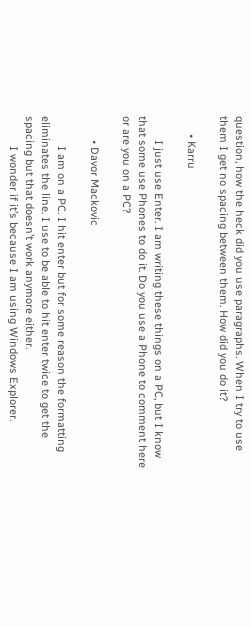question, how the heck did you use paragraphs. When I try to use them I get no spacing between them. How did you do it?

      • Karru

        I just use Enter. I am writing these things on a PC, but I know that some use Phones to do it. Do you use a Phone to comment here or are you on a PC?

        • Davor Mackovic

          I am on a PC. I hit enter but for some reason the formatting eliminates the line. I use to be able to hit enter twice to get the spacing but that doesn’t work anymore either.
          I wonder if it’s because I am using Windows Explorer.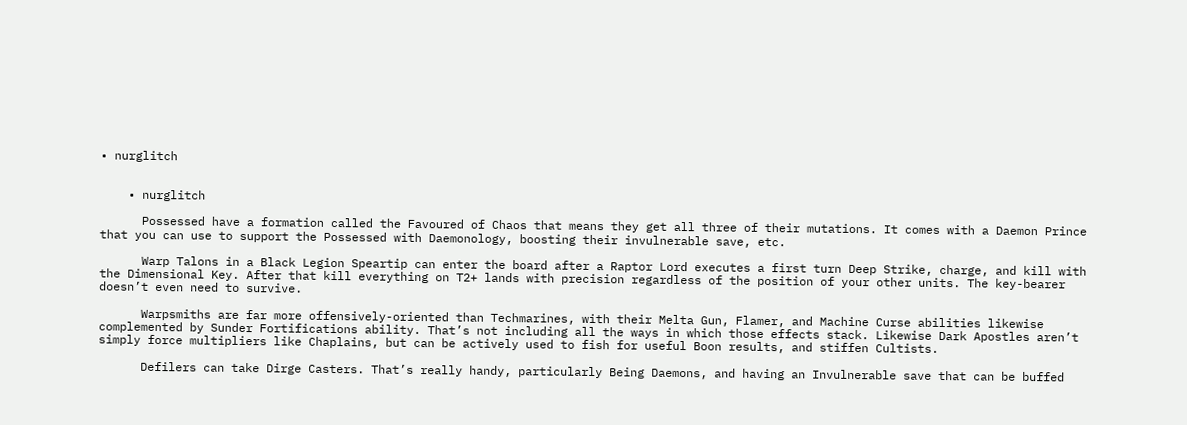• nurglitch


    • nurglitch

      Possessed have a formation called the Favoured of Chaos that means they get all three of their mutations. It comes with a Daemon Prince that you can use to support the Possessed with Daemonology, boosting their invulnerable save, etc.

      Warp Talons in a Black Legion Speartip can enter the board after a Raptor Lord executes a first turn Deep Strike, charge, and kill with the Dimensional Key. After that kill everything on T2+ lands with precision regardless of the position of your other units. The key-bearer doesn’t even need to survive.

      Warpsmiths are far more offensively-oriented than Techmarines, with their Melta Gun, Flamer, and Machine Curse abilities likewise complemented by Sunder Fortifications ability. That’s not including all the ways in which those effects stack. Likewise Dark Apostles aren’t simply force multipliers like Chaplains, but can be actively used to fish for useful Boon results, and stiffen Cultists.

      Defilers can take Dirge Casters. That’s really handy, particularly Being Daemons, and having an Invulnerable save that can be buffed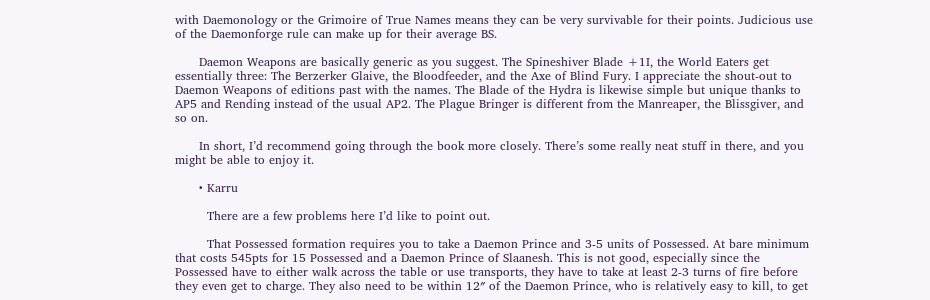with Daemonology or the Grimoire of True Names means they can be very survivable for their points. Judicious use of the Daemonforge rule can make up for their average BS.

      Daemon Weapons are basically generic as you suggest. The Spineshiver Blade +1I, the World Eaters get essentially three: The Berzerker Glaive, the Bloodfeeder, and the Axe of Blind Fury. I appreciate the shout-out to Daemon Weapons of editions past with the names. The Blade of the Hydra is likewise simple but unique thanks to AP5 and Rending instead of the usual AP2. The Plague Bringer is different from the Manreaper, the Blissgiver, and so on.

      In short, I’d recommend going through the book more closely. There’s some really neat stuff in there, and you might be able to enjoy it.

      • Karru

        There are a few problems here I’d like to point out.

        That Possessed formation requires you to take a Daemon Prince and 3-5 units of Possessed. At bare minimum that costs 545pts for 15 Possessed and a Daemon Prince of Slaanesh. This is not good, especially since the Possessed have to either walk across the table or use transports, they have to take at least 2-3 turns of fire before they even get to charge. They also need to be within 12″ of the Daemon Prince, who is relatively easy to kill, to get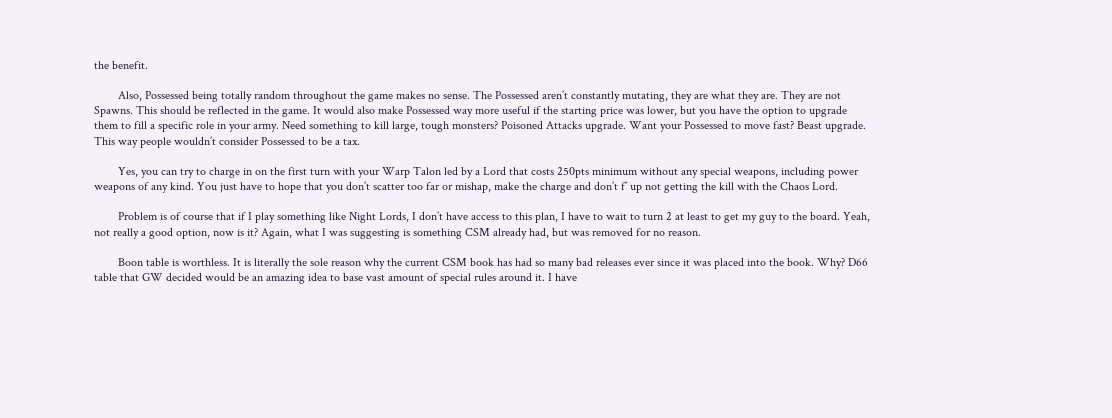the benefit.

        Also, Possessed being totally random throughout the game makes no sense. The Possessed aren’t constantly mutating, they are what they are. They are not Spawns. This should be reflected in the game. It would also make Possessed way more useful if the starting price was lower, but you have the option to upgrade them to fill a specific role in your army. Need something to kill large, tough monsters? Poisoned Attacks upgrade. Want your Possessed to move fast? Beast upgrade. This way people wouldn’t consider Possessed to be a tax.

        Yes, you can try to charge in on the first turn with your Warp Talon led by a Lord that costs 250pts minimum without any special weapons, including power weapons of any kind. You just have to hope that you don’t scatter too far or mishap, make the charge and don’t f’ up not getting the kill with the Chaos Lord.

        Problem is of course that if I play something like Night Lords, I don’t have access to this plan, I have to wait to turn 2 at least to get my guy to the board. Yeah, not really a good option, now is it? Again, what I was suggesting is something CSM already had, but was removed for no reason.

        Boon table is worthless. It is literally the sole reason why the current CSM book has had so many bad releases ever since it was placed into the book. Why? D66 table that GW decided would be an amazing idea to base vast amount of special rules around it. I have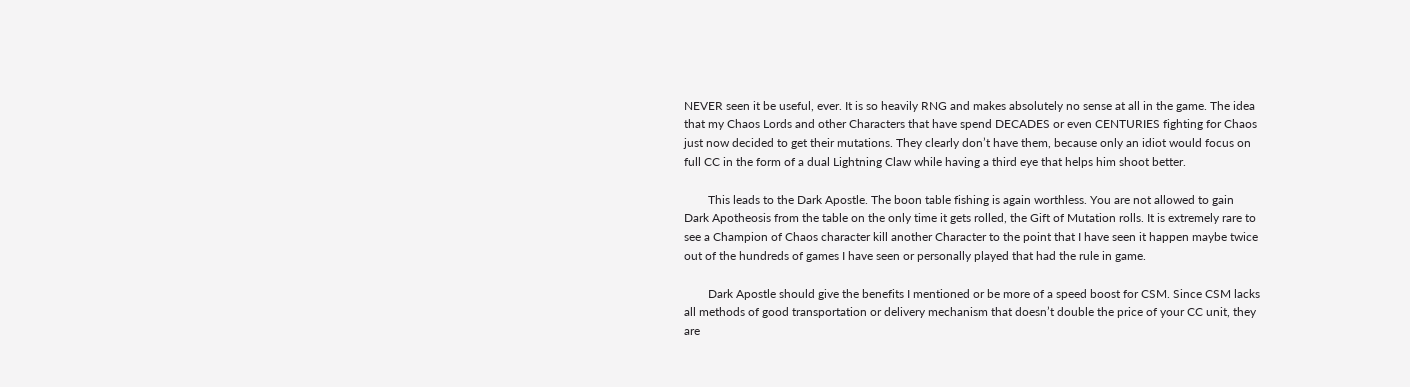NEVER seen it be useful, ever. It is so heavily RNG and makes absolutely no sense at all in the game. The idea that my Chaos Lords and other Characters that have spend DECADES or even CENTURIES fighting for Chaos just now decided to get their mutations. They clearly don’t have them, because only an idiot would focus on full CC in the form of a dual Lightning Claw while having a third eye that helps him shoot better.

        This leads to the Dark Apostle. The boon table fishing is again worthless. You are not allowed to gain Dark Apotheosis from the table on the only time it gets rolled, the Gift of Mutation rolls. It is extremely rare to see a Champion of Chaos character kill another Character to the point that I have seen it happen maybe twice out of the hundreds of games I have seen or personally played that had the rule in game.

        Dark Apostle should give the benefits I mentioned or be more of a speed boost for CSM. Since CSM lacks all methods of good transportation or delivery mechanism that doesn’t double the price of your CC unit, they are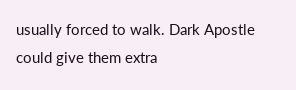usually forced to walk. Dark Apostle could give them extra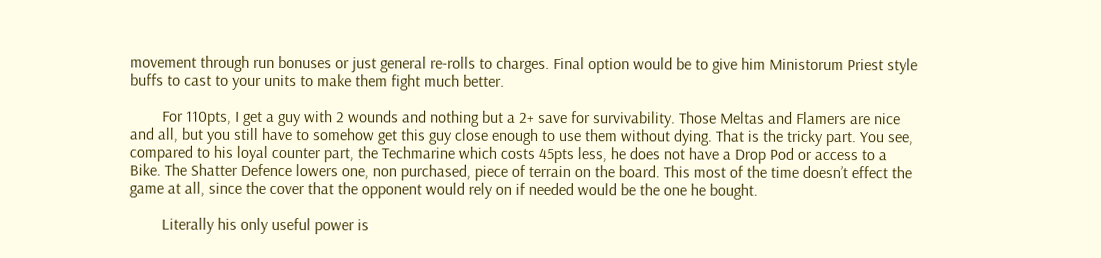movement through run bonuses or just general re-rolls to charges. Final option would be to give him Ministorum Priest style buffs to cast to your units to make them fight much better.

        For 110pts, I get a guy with 2 wounds and nothing but a 2+ save for survivability. Those Meltas and Flamers are nice and all, but you still have to somehow get this guy close enough to use them without dying. That is the tricky part. You see, compared to his loyal counter part, the Techmarine which costs 45pts less, he does not have a Drop Pod or access to a Bike. The Shatter Defence lowers one, non purchased, piece of terrain on the board. This most of the time doesn’t effect the game at all, since the cover that the opponent would rely on if needed would be the one he bought.

        Literally his only useful power is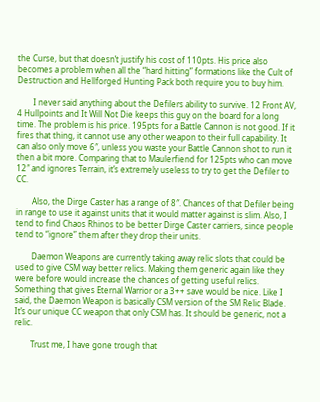the Curse, but that doesn’t justify his cost of 110pts. His price also becomes a problem when all the “hard hitting” formations like the Cult of Destruction and Hellforged Hunting Pack both require you to buy him.

        I never said anything about the Defilers ability to survive. 12 Front AV, 4 Hullpoints and It Will Not Die keeps this guy on the board for a long time. The problem is his price. 195pts for a Battle Cannon is not good. If it fires that thing, it cannot use any other weapon to their full capability. It can also only move 6″, unless you waste your Battle Cannon shot to run it then a bit more. Comparing that to Maulerfiend for 125pts who can move 12″ and ignores Terrain, it’s extremely useless to try to get the Defiler to CC.

        Also, the Dirge Caster has a range of 8″. Chances of that Defiler being in range to use it against units that it would matter against is slim. Also, I tend to find Chaos Rhinos to be better Dirge Caster carriers, since people tend to “ignore” them after they drop their units.

        Daemon Weapons are currently taking away relic slots that could be used to give CSM way better relics. Making them generic again like they were before would increase the chances of getting useful relics. Something that gives Eternal Warrior or a 3++ save would be nice. Like I said, the Daemon Weapon is basically CSM version of the SM Relic Blade. It’s our unique CC weapon that only CSM has. It should be generic, not a relic.

        Trust me, I have gone trough that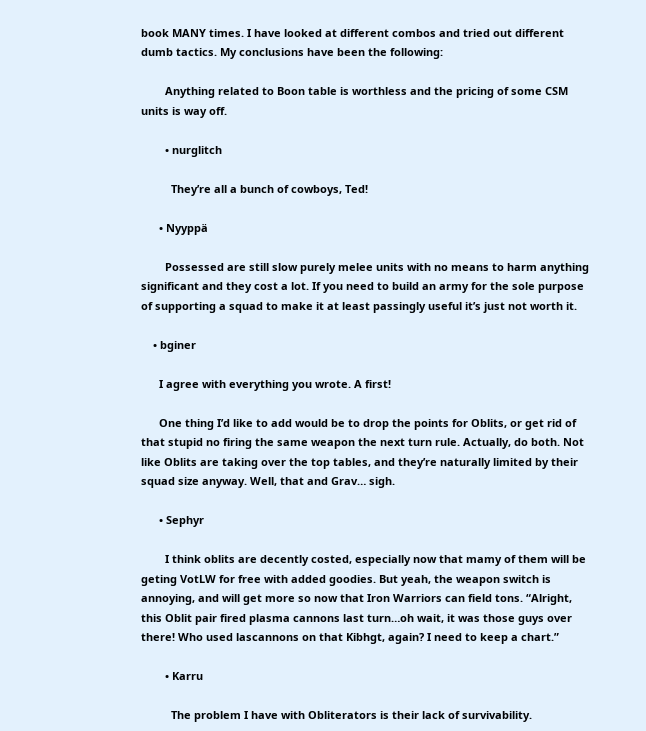book MANY times. I have looked at different combos and tried out different dumb tactics. My conclusions have been the following:

        Anything related to Boon table is worthless and the pricing of some CSM units is way off.

        • nurglitch

          They’re all a bunch of cowboys, Ted!

      • Nyyppä

        Possessed are still slow purely melee units with no means to harm anything significant and they cost a lot. If you need to build an army for the sole purpose of supporting a squad to make it at least passingly useful it’s just not worth it.

    • bginer

      I agree with everything you wrote. A first!

      One thing I’d like to add would be to drop the points for Oblits, or get rid of that stupid no firing the same weapon the next turn rule. Actually, do both. Not like Oblits are taking over the top tables, and they’re naturally limited by their squad size anyway. Well, that and Grav… sigh.

      • Sephyr

        I think oblits are decently costed, especially now that mamy of them will be geting VotLW for free with added goodies. But yeah, the weapon switch is annoying, and will get more so now that Iron Warriors can field tons. “Alright, this Oblit pair fired plasma cannons last turn…oh wait, it was those guys over there! Who used lascannons on that Kibhgt, again? I need to keep a chart.”

        • Karru

          The problem I have with Obliterators is their lack of survivability.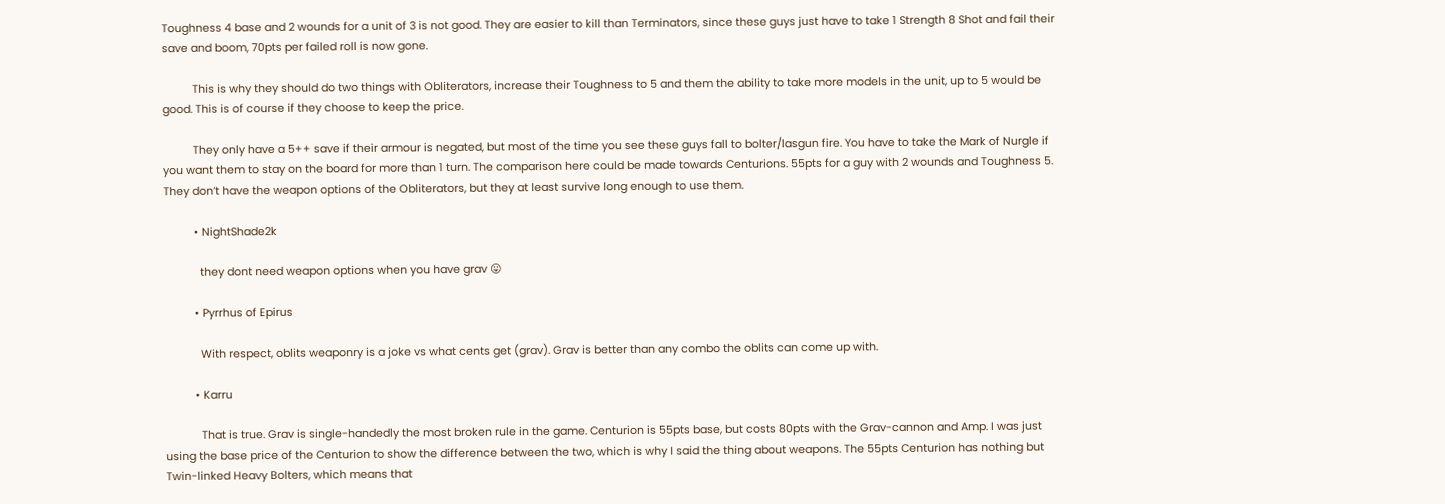Toughness 4 base and 2 wounds for a unit of 3 is not good. They are easier to kill than Terminators, since these guys just have to take 1 Strength 8 Shot and fail their save and boom, 70pts per failed roll is now gone.

          This is why they should do two things with Obliterators, increase their Toughness to 5 and them the ability to take more models in the unit, up to 5 would be good. This is of course if they choose to keep the price.

          They only have a 5++ save if their armour is negated, but most of the time you see these guys fall to bolter/lasgun fire. You have to take the Mark of Nurgle if you want them to stay on the board for more than 1 turn. The comparison here could be made towards Centurions. 55pts for a guy with 2 wounds and Toughness 5. They don’t have the weapon options of the Obliterators, but they at least survive long enough to use them.

          • NightShade2k

            they dont need weapon options when you have grav 😛

          • Pyrrhus of Epirus

            With respect, oblits weaponry is a joke vs what cents get (grav). Grav is better than any combo the oblits can come up with.

          • Karru

            That is true. Grav is single-handedly the most broken rule in the game. Centurion is 55pts base, but costs 80pts with the Grav-cannon and Amp. I was just using the base price of the Centurion to show the difference between the two, which is why I said the thing about weapons. The 55pts Centurion has nothing but Twin-linked Heavy Bolters, which means that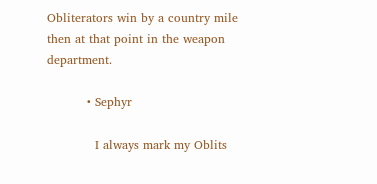Obliterators win by a country mile then at that point in the weapon department.

          • Sephyr

            I always mark my Oblits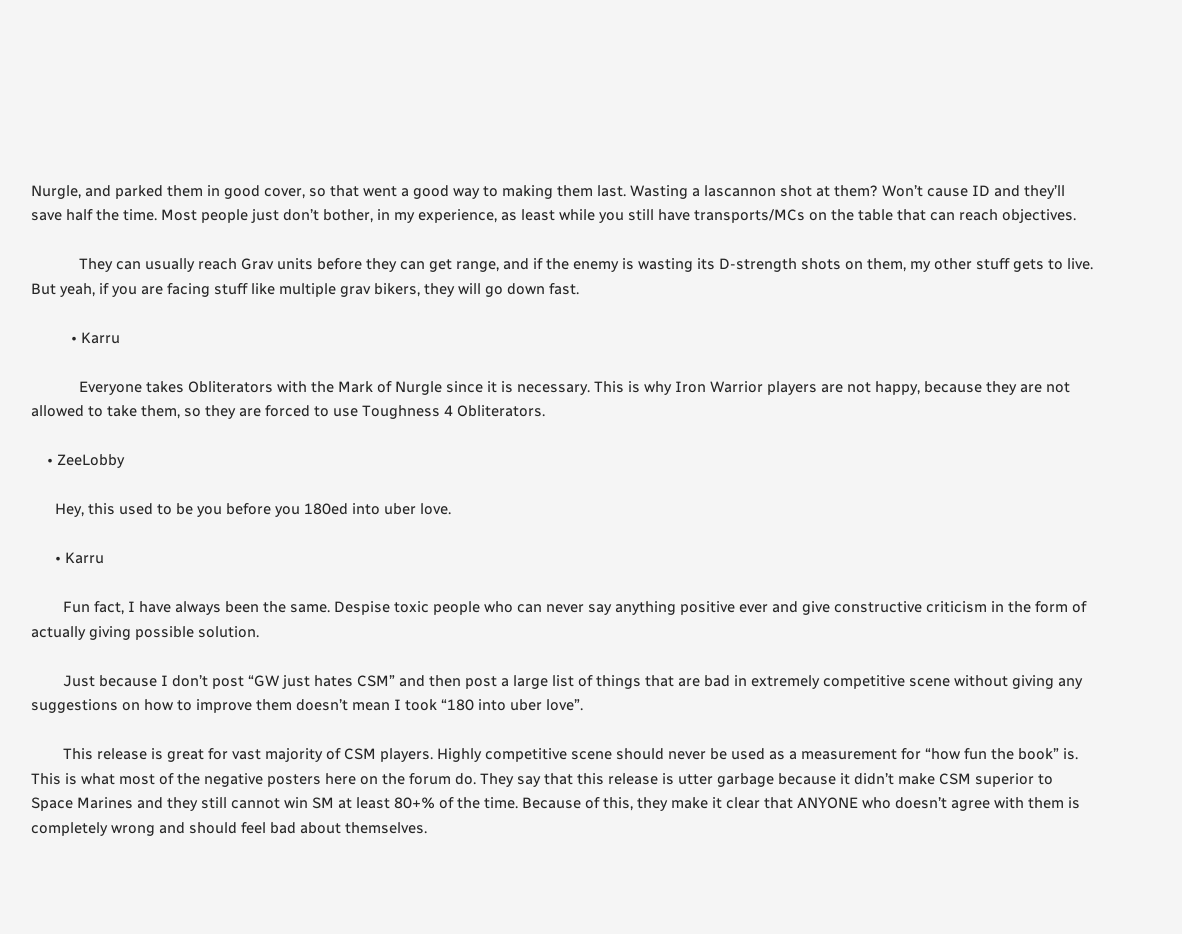Nurgle, and parked them in good cover, so that went a good way to making them last. Wasting a lascannon shot at them? Won’t cause ID and they’ll save half the time. Most people just don’t bother, in my experience, as least while you still have transports/MCs on the table that can reach objectives.

            They can usually reach Grav units before they can get range, and if the enemy is wasting its D-strength shots on them, my other stuff gets to live. But yeah, if you are facing stuff like multiple grav bikers, they will go down fast.

          • Karru

            Everyone takes Obliterators with the Mark of Nurgle since it is necessary. This is why Iron Warrior players are not happy, because they are not allowed to take them, so they are forced to use Toughness 4 Obliterators.

    • ZeeLobby

      Hey, this used to be you before you 180ed into uber love.

      • Karru

        Fun fact, I have always been the same. Despise toxic people who can never say anything positive ever and give constructive criticism in the form of actually giving possible solution.

        Just because I don’t post “GW just hates CSM” and then post a large list of things that are bad in extremely competitive scene without giving any suggestions on how to improve them doesn’t mean I took “180 into uber love”.

        This release is great for vast majority of CSM players. Highly competitive scene should never be used as a measurement for “how fun the book” is. This is what most of the negative posters here on the forum do. They say that this release is utter garbage because it didn’t make CSM superior to Space Marines and they still cannot win SM at least 80+% of the time. Because of this, they make it clear that ANYONE who doesn’t agree with them is completely wrong and should feel bad about themselves.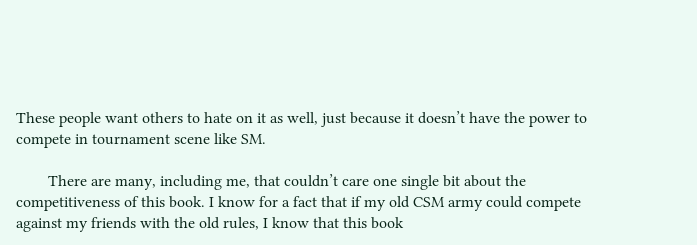These people want others to hate on it as well, just because it doesn’t have the power to compete in tournament scene like SM.

        There are many, including me, that couldn’t care one single bit about the competitiveness of this book. I know for a fact that if my old CSM army could compete against my friends with the old rules, I know that this book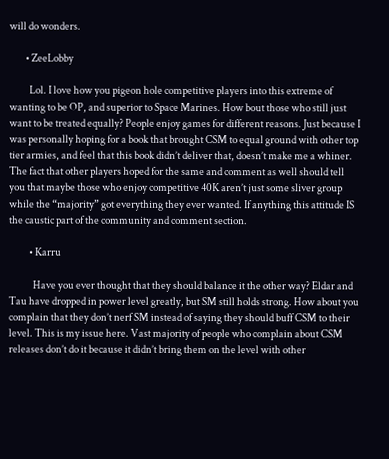will do wonders.

        • ZeeLobby

          Lol. I love how you pigeon hole competitive players into this extreme of wanting to be OP, and superior to Space Marines. How bout those who still just want to be treated equally? People enjoy games for different reasons. Just because I was personally hoping for a book that brought CSM to equal ground with other top tier armies, and feel that this book didn’t deliver that, doesn’t make me a whiner. The fact that other players hoped for the same and comment as well should tell you that maybe those who enjoy competitive 40K aren’t just some sliver group while the “majority” got everything they ever wanted. If anything this attitude IS the caustic part of the community and comment section.

          • Karru

            Have you ever thought that they should balance it the other way? Eldar and Tau have dropped in power level greatly, but SM still holds strong. How about you complain that they don’t nerf SM instead of saying they should buff CSM to their level. This is my issue here. Vast majority of people who complain about CSM releases don’t do it because it didn’t bring them on the level with other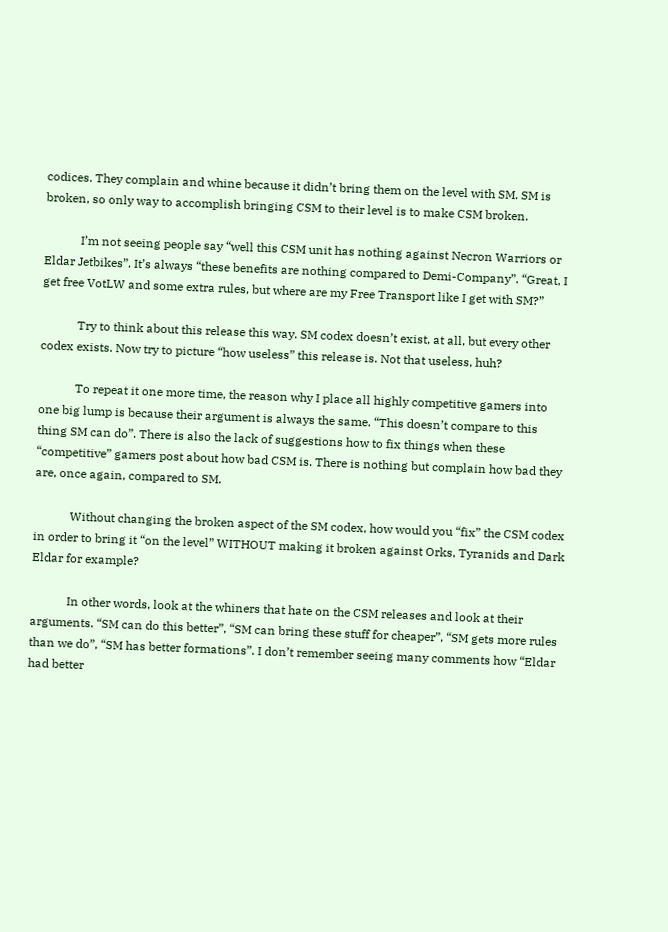codices. They complain and whine because it didn’t bring them on the level with SM. SM is broken, so only way to accomplish bringing CSM to their level is to make CSM broken.

            I’m not seeing people say “well this CSM unit has nothing against Necron Warriors or Eldar Jetbikes”. It’s always “these benefits are nothing compared to Demi-Company”. “Great, I get free VotLW and some extra rules, but where are my Free Transport like I get with SM?”

            Try to think about this release this way. SM codex doesn’t exist, at all, but every other codex exists. Now try to picture “how useless” this release is. Not that useless, huh?

            To repeat it one more time, the reason why I place all highly competitive gamers into one big lump is because their argument is always the same. “This doesn’t compare to this thing SM can do”. There is also the lack of suggestions how to fix things when these “competitive” gamers post about how bad CSM is. There is nothing but complain how bad they are, once again, compared to SM.

            Without changing the broken aspect of the SM codex, how would you “fix” the CSM codex in order to bring it “on the level” WITHOUT making it broken against Orks, Tyranids and Dark Eldar for example?

            In other words, look at the whiners that hate on the CSM releases and look at their arguments. “SM can do this better”, “SM can bring these stuff for cheaper”, “SM gets more rules than we do”, “SM has better formations”. I don’t remember seeing many comments how “Eldar had better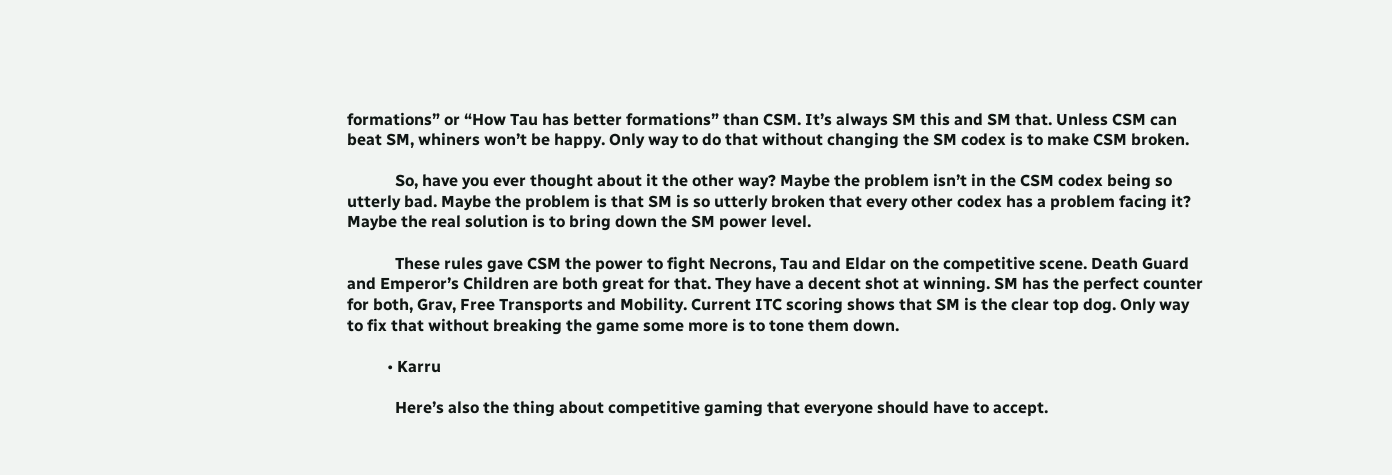formations” or “How Tau has better formations” than CSM. It’s always SM this and SM that. Unless CSM can beat SM, whiners won’t be happy. Only way to do that without changing the SM codex is to make CSM broken.

            So, have you ever thought about it the other way? Maybe the problem isn’t in the CSM codex being so utterly bad. Maybe the problem is that SM is so utterly broken that every other codex has a problem facing it? Maybe the real solution is to bring down the SM power level.

            These rules gave CSM the power to fight Necrons, Tau and Eldar on the competitive scene. Death Guard and Emperor’s Children are both great for that. They have a decent shot at winning. SM has the perfect counter for both, Grav, Free Transports and Mobility. Current ITC scoring shows that SM is the clear top dog. Only way to fix that without breaking the game some more is to tone them down.

          • Karru

            Here’s also the thing about competitive gaming that everyone should have to accept.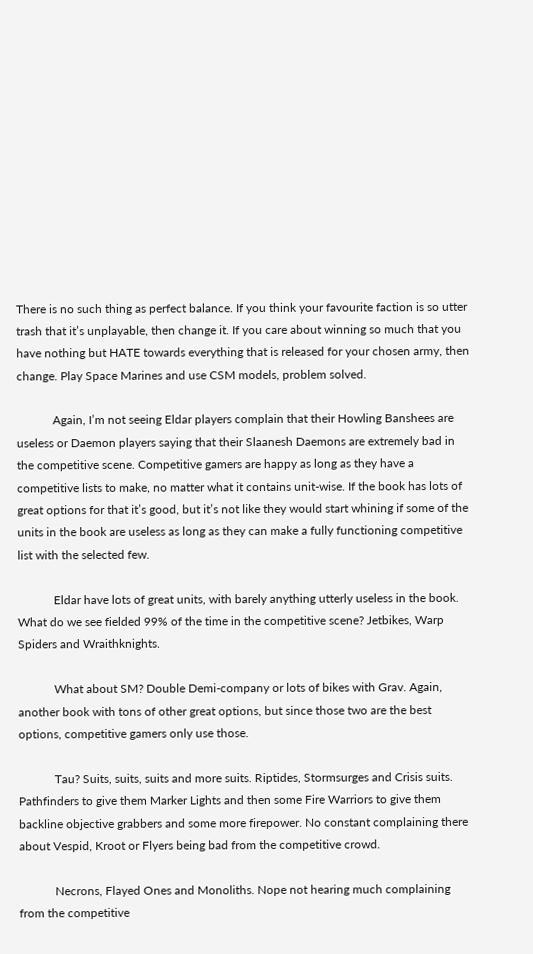There is no such thing as perfect balance. If you think your favourite faction is so utter trash that it’s unplayable, then change it. If you care about winning so much that you have nothing but HATE towards everything that is released for your chosen army, then change. Play Space Marines and use CSM models, problem solved.

            Again, I’m not seeing Eldar players complain that their Howling Banshees are useless or Daemon players saying that their Slaanesh Daemons are extremely bad in the competitive scene. Competitive gamers are happy as long as they have a competitive lists to make, no matter what it contains unit-wise. If the book has lots of great options for that it’s good, but it’s not like they would start whining if some of the units in the book are useless as long as they can make a fully functioning competitive list with the selected few.

            Eldar have lots of great units, with barely anything utterly useless in the book. What do we see fielded 99% of the time in the competitive scene? Jetbikes, Warp Spiders and Wraithknights.

            What about SM? Double Demi-company or lots of bikes with Grav. Again, another book with tons of other great options, but since those two are the best options, competitive gamers only use those.

            Tau? Suits, suits, suits and more suits. Riptides, Stormsurges and Crisis suits. Pathfinders to give them Marker Lights and then some Fire Warriors to give them backline objective grabbers and some more firepower. No constant complaining there about Vespid, Kroot or Flyers being bad from the competitive crowd.

            Necrons, Flayed Ones and Monoliths. Nope not hearing much complaining from the competitive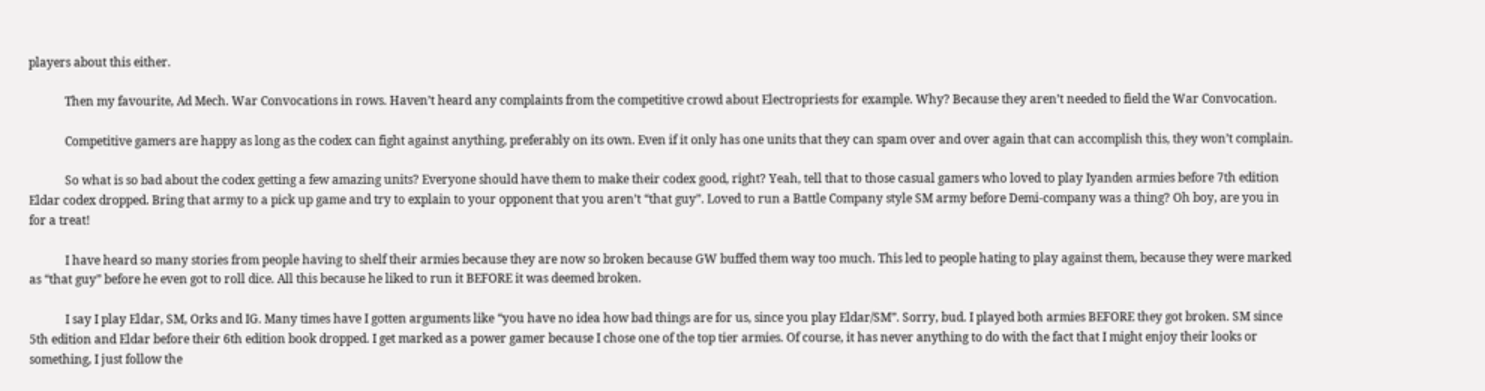players about this either.

            Then my favourite, Ad Mech. War Convocations in rows. Haven’t heard any complaints from the competitive crowd about Electropriests for example. Why? Because they aren’t needed to field the War Convocation.

            Competitive gamers are happy as long as the codex can fight against anything, preferably on its own. Even if it only has one units that they can spam over and over again that can accomplish this, they won’t complain.

            So what is so bad about the codex getting a few amazing units? Everyone should have them to make their codex good, right? Yeah, tell that to those casual gamers who loved to play Iyanden armies before 7th edition Eldar codex dropped. Bring that army to a pick up game and try to explain to your opponent that you aren’t “that guy”. Loved to run a Battle Company style SM army before Demi-company was a thing? Oh boy, are you in for a treat!

            I have heard so many stories from people having to shelf their armies because they are now so broken because GW buffed them way too much. This led to people hating to play against them, because they were marked as “that guy” before he even got to roll dice. All this because he liked to run it BEFORE it was deemed broken.

            I say I play Eldar, SM, Orks and IG. Many times have I gotten arguments like “you have no idea how bad things are for us, since you play Eldar/SM”. Sorry, bud. I played both armies BEFORE they got broken. SM since 5th edition and Eldar before their 6th edition book dropped. I get marked as a power gamer because I chose one of the top tier armies. Of course, it has never anything to do with the fact that I might enjoy their looks or something, I just follow the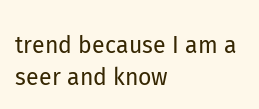trend because I am a seer and know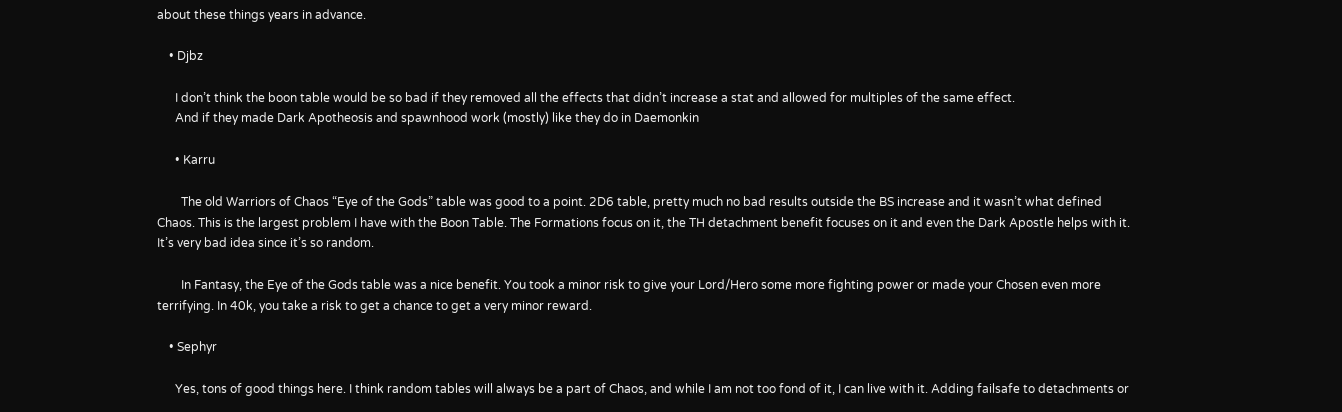about these things years in advance.

    • Djbz

      I don’t think the boon table would be so bad if they removed all the effects that didn’t increase a stat and allowed for multiples of the same effect.
      And if they made Dark Apotheosis and spawnhood work (mostly) like they do in Daemonkin

      • Karru

        The old Warriors of Chaos “Eye of the Gods” table was good to a point. 2D6 table, pretty much no bad results outside the BS increase and it wasn’t what defined Chaos. This is the largest problem I have with the Boon Table. The Formations focus on it, the TH detachment benefit focuses on it and even the Dark Apostle helps with it. It’s very bad idea since it’s so random.

        In Fantasy, the Eye of the Gods table was a nice benefit. You took a minor risk to give your Lord/Hero some more fighting power or made your Chosen even more terrifying. In 40k, you take a risk to get a chance to get a very minor reward.

    • Sephyr

      Yes, tons of good things here. I think random tables will always be a part of Chaos, and while I am not too fond of it, I can live with it. Adding failsafe to detachments or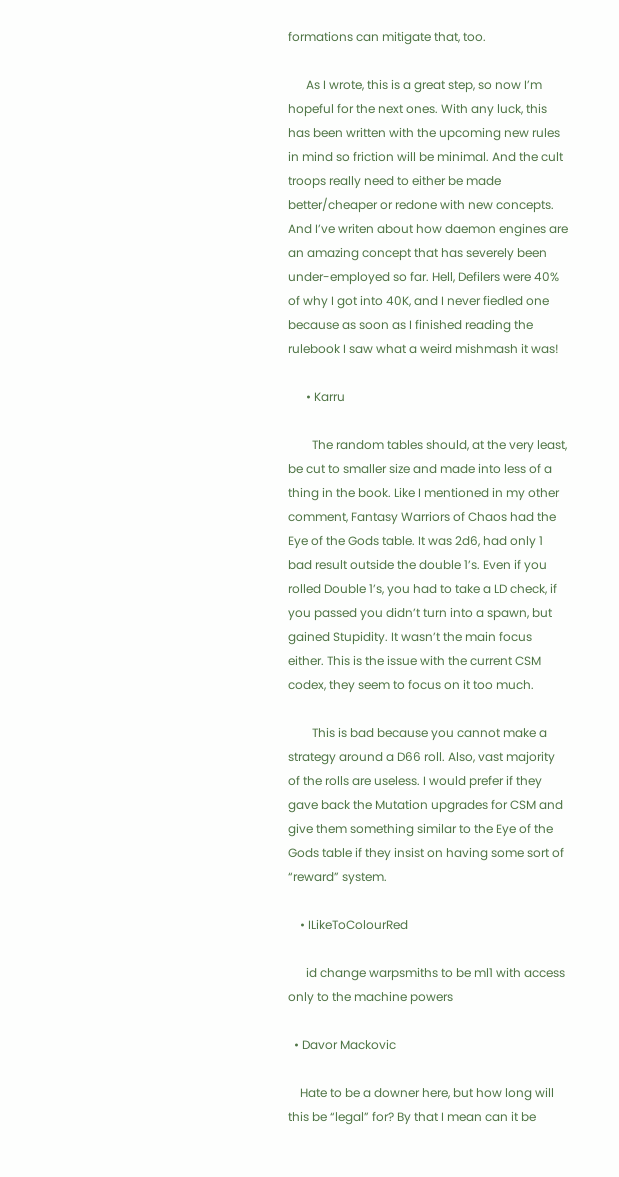formations can mitigate that, too.

      As I wrote, this is a great step, so now I’m hopeful for the next ones. With any luck, this has been written with the upcoming new rules in mind so friction will be minimal. And the cult troops really need to either be made better/cheaper or redone with new concepts. And I’ve writen about how daemon engines are an amazing concept that has severely been under-employed so far. Hell, Defilers were 40% of why I got into 40K, and I never fiedled one because as soon as I finished reading the rulebook I saw what a weird mishmash it was!

      • Karru

        The random tables should, at the very least, be cut to smaller size and made into less of a thing in the book. Like I mentioned in my other comment, Fantasy Warriors of Chaos had the Eye of the Gods table. It was 2d6, had only 1 bad result outside the double 1’s. Even if you rolled Double 1’s, you had to take a LD check, if you passed you didn’t turn into a spawn, but gained Stupidity. It wasn’t the main focus either. This is the issue with the current CSM codex, they seem to focus on it too much.

        This is bad because you cannot make a strategy around a D66 roll. Also, vast majority of the rolls are useless. I would prefer if they gave back the Mutation upgrades for CSM and give them something similar to the Eye of the Gods table if they insist on having some sort of “reward” system.

    • ILikeToColourRed

      id change warpsmiths to be ml1 with access only to the machine powers

  • Davor Mackovic

    Hate to be a downer here, but how long will this be “legal” for? By that I mean can it be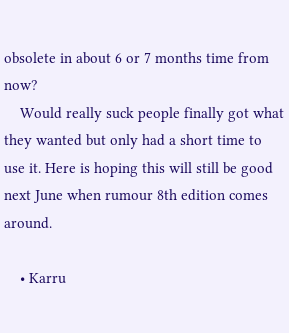obsolete in about 6 or 7 months time from now?
    Would really suck people finally got what they wanted but only had a short time to use it. Here is hoping this will still be good next June when rumour 8th edition comes around.

    • Karru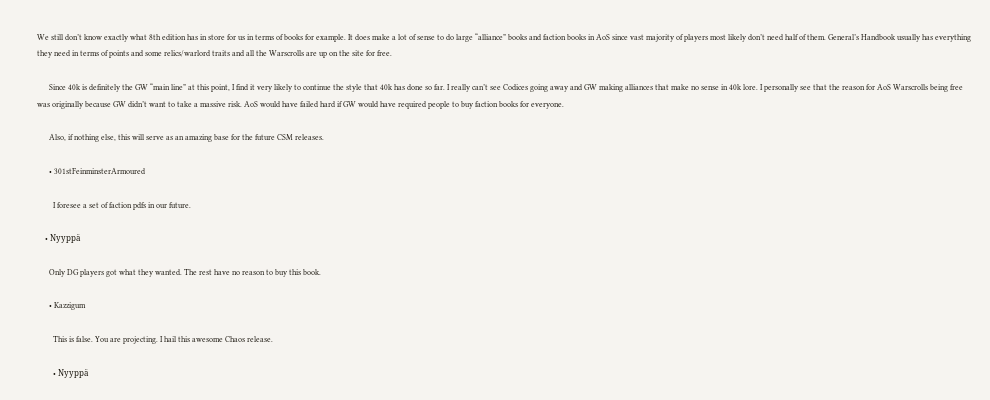We still don’t know exactly what 8th edition has in store for us in terms of books for example. It does make a lot of sense to do large “alliance” books and faction books in AoS since vast majority of players most likely don’t need half of them. General’s Handbook usually has everything they need in terms of points and some relics/warlord traits and all the Warscrolls are up on the site for free.

      Since 40k is definitely the GW “main line” at this point, I find it very likely to continue the style that 40k has done so far. I really can’t see Codices going away and GW making alliances that make no sense in 40k lore. I personally see that the reason for AoS Warscrolls being free was originally because GW didn’t want to take a massive risk. AoS would have failed hard if GW would have required people to buy faction books for everyone.

      Also, if nothing else, this will serve as an amazing base for the future CSM releases.

      • 301stFeinminsterArmoured

        I foresee a set of faction pdfs in our future.

    • Nyyppä

      Only DG players got what they wanted. The rest have no reason to buy this book.

      • Kazzigum

        This is false. You are projecting. I hail this awesome Chaos release.

        • Nyyppä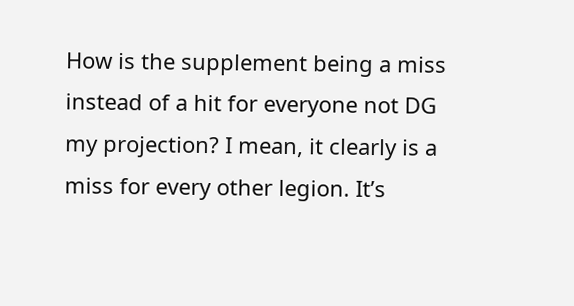How is the supplement being a miss instead of a hit for everyone not DG my projection? I mean, it clearly is a miss for every other legion. It’s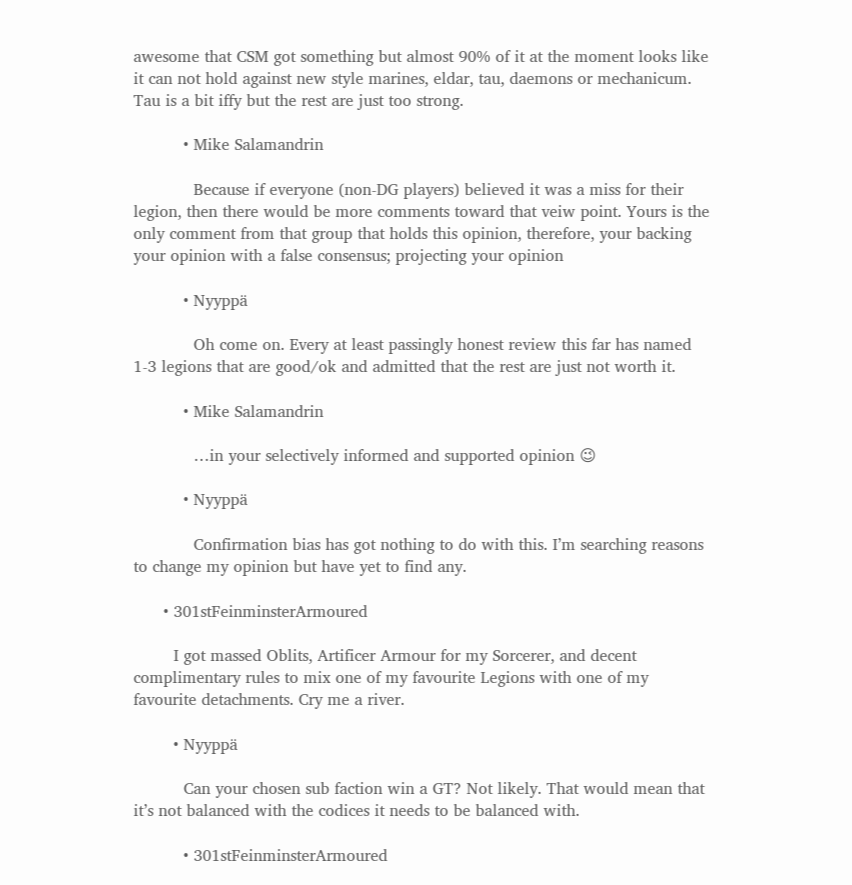awesome that CSM got something but almost 90% of it at the moment looks like it can not hold against new style marines, eldar, tau, daemons or mechanicum. Tau is a bit iffy but the rest are just too strong.

          • Mike Salamandrin

            Because if everyone (non-DG players) believed it was a miss for their legion, then there would be more comments toward that veiw point. Yours is the only comment from that group that holds this opinion, therefore, your backing your opinion with a false consensus; projecting your opinion

          • Nyyppä

            Oh come on. Every at least passingly honest review this far has named 1-3 legions that are good/ok and admitted that the rest are just not worth it.

          • Mike Salamandrin

            …in your selectively informed and supported opinion 😉

          • Nyyppä

            Confirmation bias has got nothing to do with this. I’m searching reasons to change my opinion but have yet to find any.

      • 301stFeinminsterArmoured

        I got massed Oblits, Artificer Armour for my Sorcerer, and decent complimentary rules to mix one of my favourite Legions with one of my favourite detachments. Cry me a river.

        • Nyyppä

          Can your chosen sub faction win a GT? Not likely. That would mean that it’s not balanced with the codices it needs to be balanced with.

          • 301stFeinminsterArmoured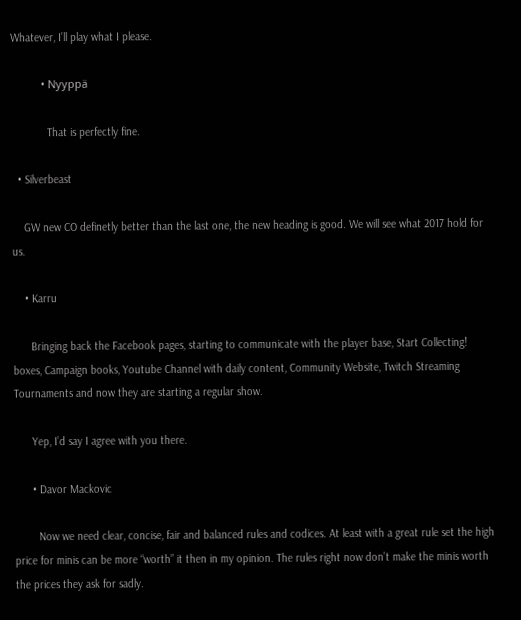Whatever, I’ll play what I please.

          • Nyyppä

            That is perfectly fine.

  • Silverbeast

    GW new CO definetly better than the last one, the new heading is good. We will see what 2017 hold for us.

    • Karru

      Bringing back the Facebook pages, starting to communicate with the player base, Start Collecting! boxes, Campaign books, Youtube Channel with daily content, Community Website, Twitch Streaming Tournaments and now they are starting a regular show.

      Yep, I’d say I agree with you there.

      • Davor Mackovic

        Now we need clear, concise, fair and balanced rules and codices. At least with a great rule set the high price for minis can be more “worth” it then in my opinion. The rules right now don’t make the minis worth the prices they ask for sadly.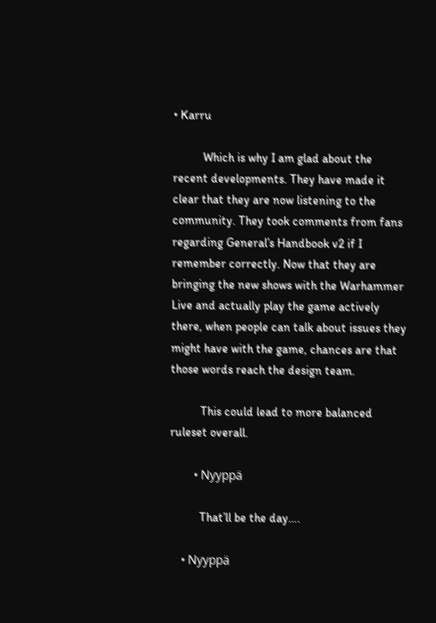• Karru

          Which is why I am glad about the recent developments. They have made it clear that they are now listening to the community. They took comments from fans regarding General’s Handbook v2 if I remember correctly. Now that they are bringing the new shows with the Warhammer Live and actually play the game actively there, when people can talk about issues they might have with the game, chances are that those words reach the design team.

          This could lead to more balanced ruleset overall.

        • Nyyppä

          That’ll be the day….

    • Nyyppä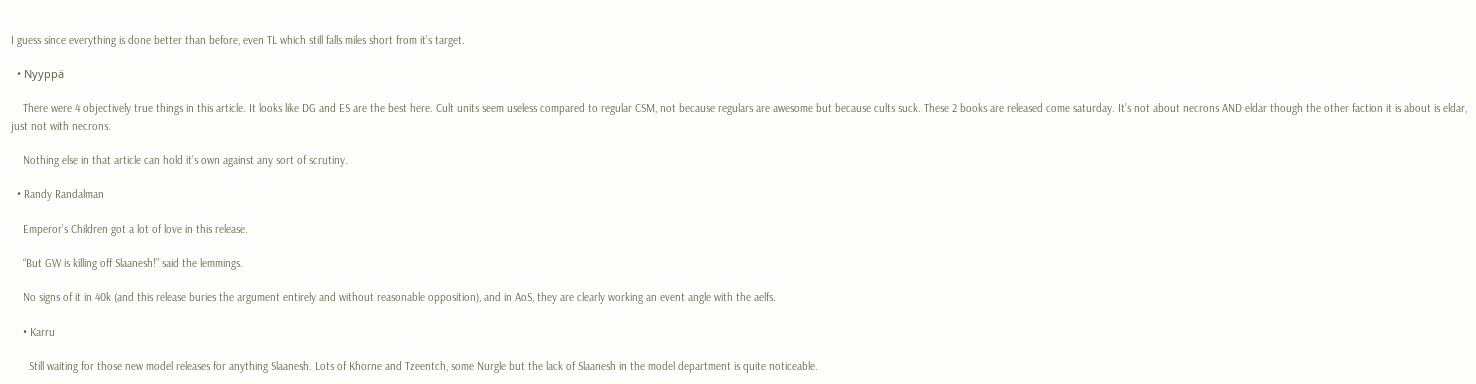I guess since everything is done better than before, even TL which still falls miles short from it’s target.

  • Nyyppä

    There were 4 objectively true things in this article. It looks like DG and ES are the best here. Cult units seem useless compared to regular CSM, not because regulars are awesome but because cults suck. These 2 books are released come saturday. It’s not about necrons AND eldar though the other faction it is about is eldar, just not with necrons.

    Nothing else in that article can hold it’s own against any sort of scrutiny.

  • Randy Randalman

    Emperor’s Children got a lot of love in this release.

    “But GW is killing off Slaanesh!” said the lemmings.

    No signs of it in 40k (and this release buries the argument entirely and without reasonable opposition), and in AoS, they are clearly working an event angle with the aelfs.

    • Karru

      Still waiting for those new model releases for anything Slaanesh. Lots of Khorne and Tzeentch, some Nurgle but the lack of Slaanesh in the model department is quite noticeable.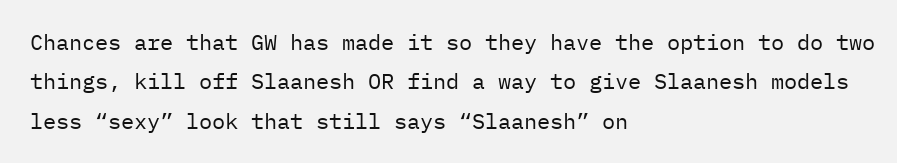Chances are that GW has made it so they have the option to do two things, kill off Slaanesh OR find a way to give Slaanesh models less “sexy” look that still says “Slaanesh” on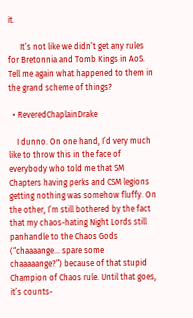it.

      It’s not like we didn’t get any rules for Bretonnia and Tomb Kings in AoS. Tell me again what happened to them in the grand scheme of things?

  • ReveredChaplainDrake

    I dunno. On one hand, I’d very much like to throw this in the face of everybody who told me that SM Chapters having perks and CSM legions getting nothing was somehow fluffy. On the other, I’m still bothered by the fact that my chaos-hating Night Lords still panhandle to the Chaos Gods (“chaaaange… spare some chaaaaange?”) because of that stupid Champion of Chaos rule. Until that goes, it’s counts-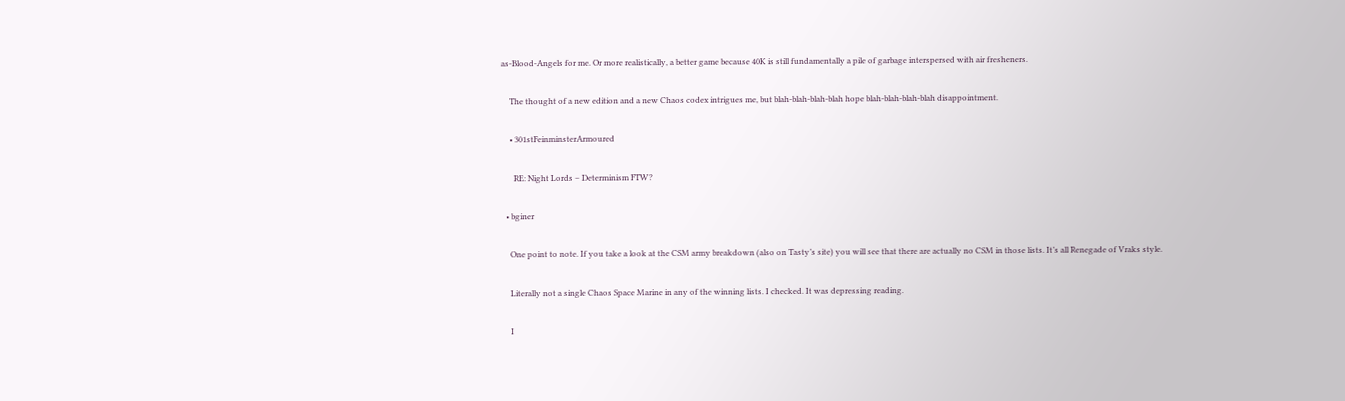as-Blood-Angels for me. Or more realistically, a better game because 40K is still fundamentally a pile of garbage interspersed with air fresheners.

    The thought of a new edition and a new Chaos codex intrigues me, but blah-blah-blah-blah hope blah-blah-blah-blah disappointment.

    • 301stFeinminsterArmoured

      RE: Night Lords – Determinism FTW?

  • bginer

    One point to note. If you take a look at the CSM army breakdown (also on Tasty’s site) you will see that there are actually no CSM in those lists. It’s all Renegade of Vraks style.

    Literally not a single Chaos Space Marine in any of the winning lists. I checked. It was depressing reading.

    I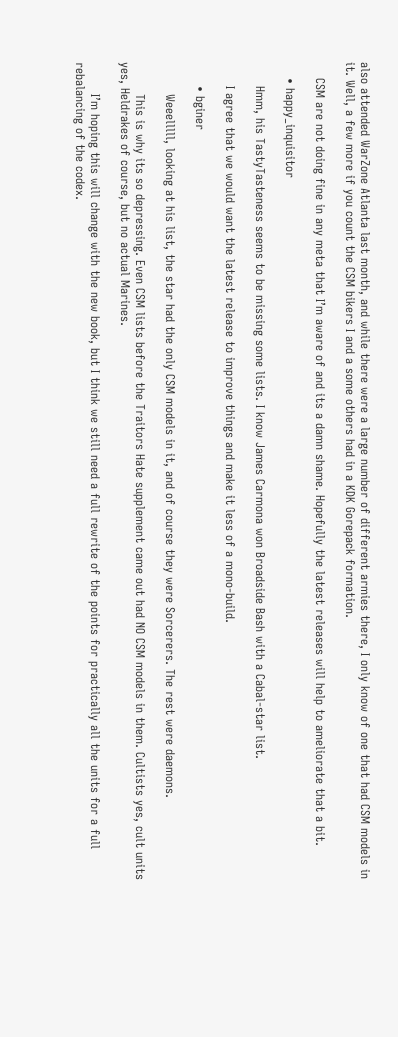also attended WarZone Atlanta last month, and while there were a large number of different armies there, I only know of one that had CSM models in it. Well, a few more if you count the CSM bikers I and a some others had in a KDK Gorepack formation.

    CSM are not doing fine in any meta that I’m aware of and its a damn shame. Hopefully the latest releases will help to ameliorate that a bit.

    • happy_inquisitor

      Hmm, his TastyTasteness seems to be missing some lists. I know James Carmona won Broadside Bash with a Cabal-star list.

      I agree that we would want the latest release to improve things and make it less of a mono-build.

      • bginer

        Weeelllll, looking at his list, the star had the only CSM models in it, and of course they were Sorcerers. The rest were daemons.

        This is why its so depressing. Even CSM lists before the Traitors Hate supplement came out had NO CSM models in them. Cultists yes, cult units yes, Heldrakes of course, but no actual Marines.

        I’m hoping this will change with the new book, but I think we still need a full rewrite of the points for practically all the units for a full rebalancing of the codex.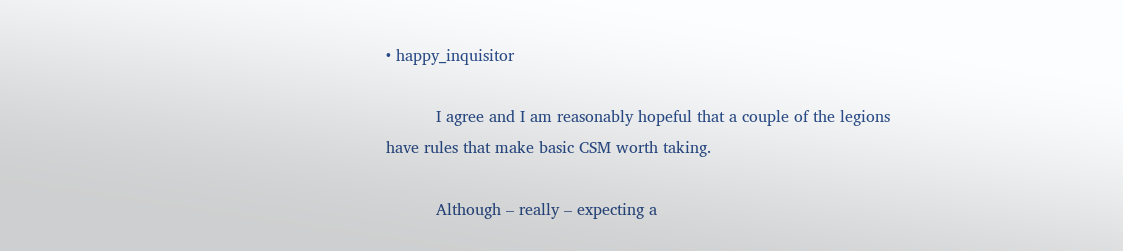• happy_inquisitor

          I agree and I am reasonably hopeful that a couple of the legions have rules that make basic CSM worth taking.

          Although – really – expecting a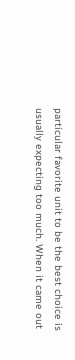particular favorite unit to be the best choice is usually expecting too much. When it came out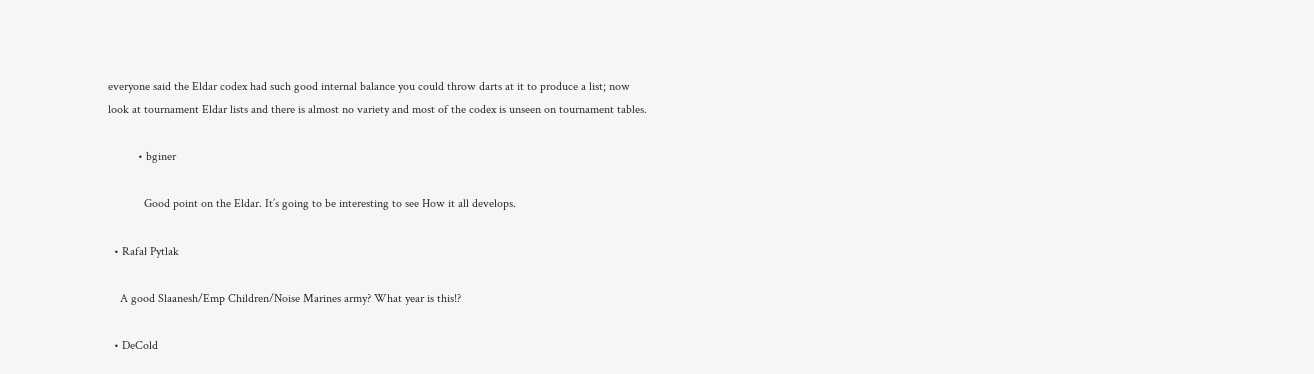everyone said the Eldar codex had such good internal balance you could throw darts at it to produce a list; now look at tournament Eldar lists and there is almost no variety and most of the codex is unseen on tournament tables.

          • bginer

            Good point on the Eldar. It’s going to be interesting to see How it all develops.

  • Rafał Pytlak

    A good Slaanesh/Emp Children/Noise Marines army? What year is this!?

  • DeCold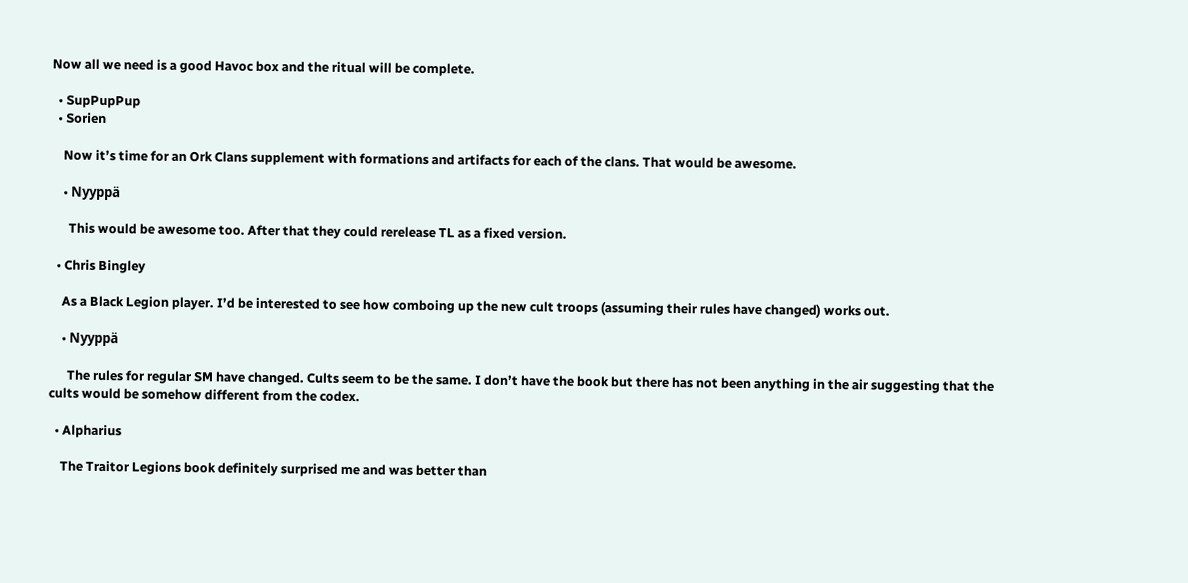Now all we need is a good Havoc box and the ritual will be complete.

  • SupPupPup
  • Sorien

    Now it’s time for an Ork Clans supplement with formations and artifacts for each of the clans. That would be awesome.

    • Nyyppä

      This would be awesome too. After that they could rerelease TL as a fixed version.

  • Chris Bingley

    As a Black Legion player. I’d be interested to see how comboing up the new cult troops (assuming their rules have changed) works out.

    • Nyyppä

      The rules for regular SM have changed. Cults seem to be the same. I don’t have the book but there has not been anything in the air suggesting that the cults would be somehow different from the codex.

  • Alpharius

    The Traitor Legions book definitely surprised me and was better than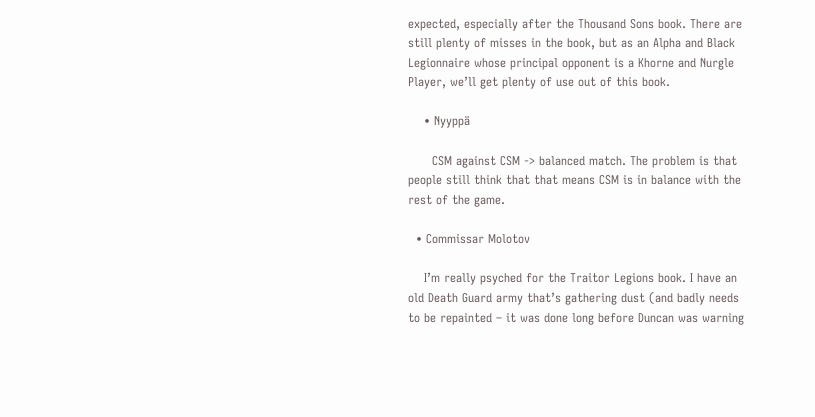expected, especially after the Thousand Sons book. There are still plenty of misses in the book, but as an Alpha and Black Legionnaire whose principal opponent is a Khorne and Nurgle Player, we’ll get plenty of use out of this book.

    • Nyyppä

      CSM against CSM -> balanced match. The problem is that people still think that that means CSM is in balance with the rest of the game.

  • Commissar Molotov

    I’m really psyched for the Traitor Legions book. I have an old Death Guard army that’s gathering dust (and badly needs to be repainted – it was done long before Duncan was warning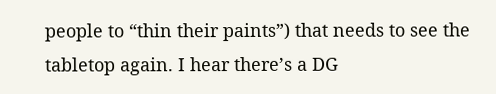people to “thin their paints”) that needs to see the tabletop again. I hear there’s a DG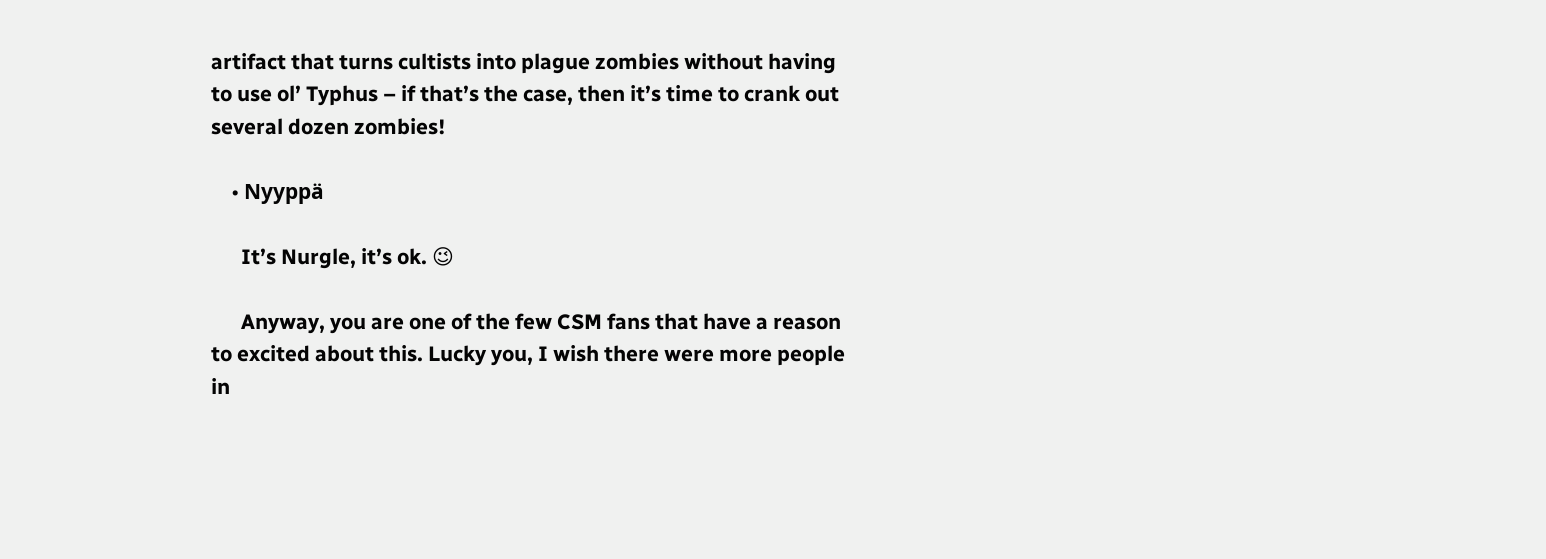artifact that turns cultists into plague zombies without having to use ol’ Typhus – if that’s the case, then it’s time to crank out several dozen zombies!

    • Nyyppä

      It’s Nurgle, it’s ok. 😉

      Anyway, you are one of the few CSM fans that have a reason to excited about this. Lucky you, I wish there were more people in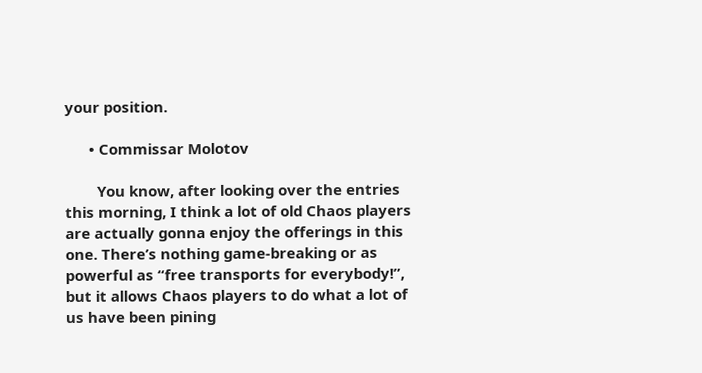your position.

      • Commissar Molotov

        You know, after looking over the entries this morning, I think a lot of old Chaos players are actually gonna enjoy the offerings in this one. There’s nothing game-breaking or as powerful as “free transports for everybody!”, but it allows Chaos players to do what a lot of us have been pining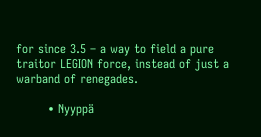for since 3.5 – a way to field a pure traitor LEGION force, instead of just a warband of renegades.

        • Nyyppä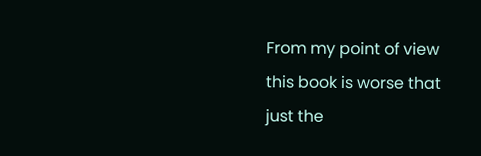From my point of view this book is worse that just the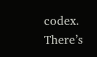codex. There’s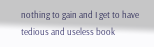nothing to gain and I get to have tedious and useless book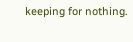keeping for nothing.